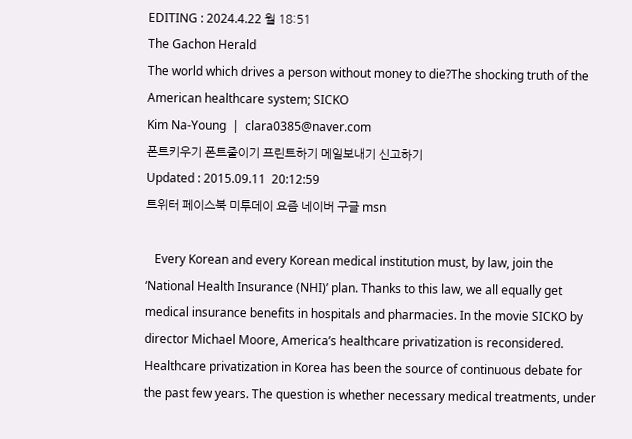EDITING : 2024.4.22 월 18:51
The Gachon Herald
The world which drives a person without money to die?The shocking truth of the American healthcare system; SICKO
Kim Na-Young  |  clara0385@naver.com
폰트키우기 폰트줄이기 프린트하기 메일보내기 신고하기
Updated : 2015.09.11  20:12:59
트위터 페이스북 미투데이 요즘 네이버 구글 msn

   Every Korean and every Korean medical institution must, by law, join the ‘National Health Insurance (NHI)’ plan. Thanks to this law, we all equally get medical insurance benefits in hospitals and pharmacies. In the movie SICKO by director Michael Moore, America’s healthcare privatization is reconsidered. Healthcare privatization in Korea has been the source of continuous debate for the past few years. The question is whether necessary medical treatments, under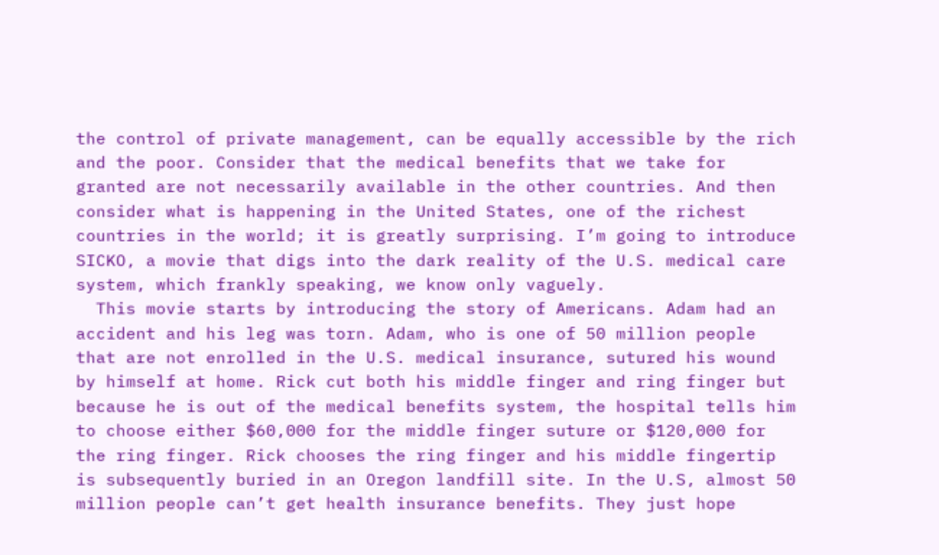the control of private management, can be equally accessible by the rich and the poor. Consider that the medical benefits that we take for granted are not necessarily available in the other countries. And then consider what is happening in the United States, one of the richest countries in the world; it is greatly surprising. I’m going to introduce SICKO, a movie that digs into the dark reality of the U.S. medical care system, which frankly speaking, we know only vaguely.
  This movie starts by introducing the story of Americans. Adam had an accident and his leg was torn. Adam, who is one of 50 million people that are not enrolled in the U.S. medical insurance, sutured his wound by himself at home. Rick cut both his middle finger and ring finger but because he is out of the medical benefits system, the hospital tells him to choose either $60,000 for the middle finger suture or $120,000 for the ring finger. Rick chooses the ring finger and his middle fingertip is subsequently buried in an Oregon landfill site. In the U.S, almost 50 million people can’t get health insurance benefits. They just hope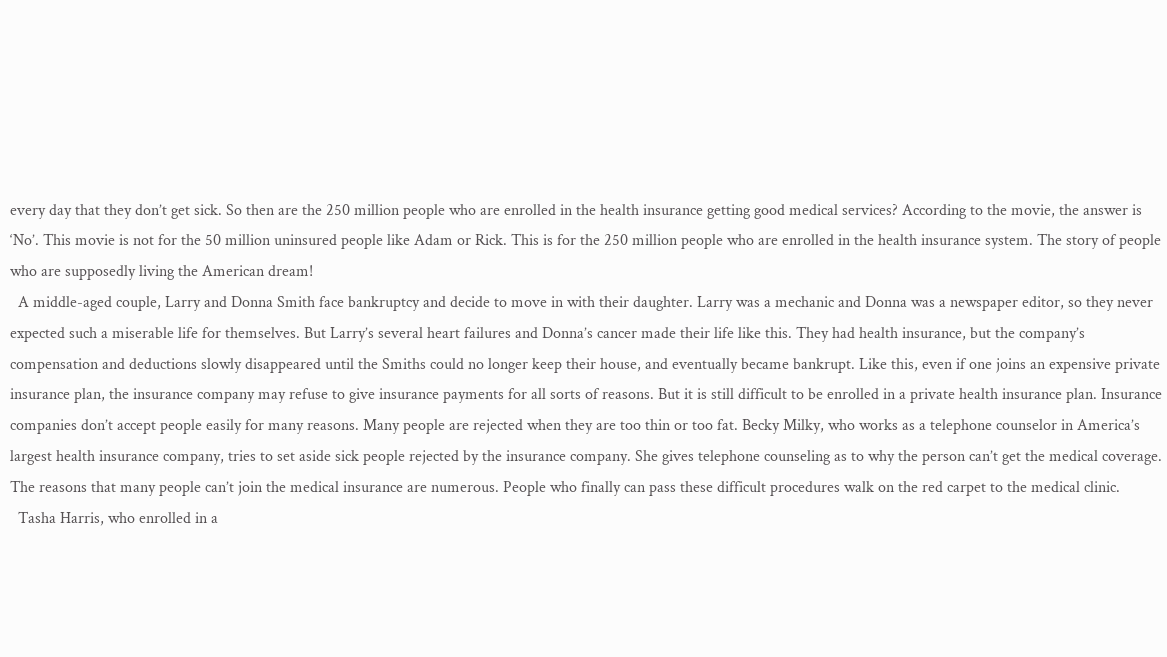every day that they don’t get sick. So then are the 250 million people who are enrolled in the health insurance getting good medical services? According to the movie, the answer is ‘No’. This movie is not for the 50 million uninsured people like Adam or Rick. This is for the 250 million people who are enrolled in the health insurance system. The story of people who are supposedly living the American dream!
  A middle-aged couple, Larry and Donna Smith face bankruptcy and decide to move in with their daughter. Larry was a mechanic and Donna was a newspaper editor, so they never expected such a miserable life for themselves. But Larry’s several heart failures and Donna’s cancer made their life like this. They had health insurance, but the company’s compensation and deductions slowly disappeared until the Smiths could no longer keep their house, and eventually became bankrupt. Like this, even if one joins an expensive private insurance plan, the insurance company may refuse to give insurance payments for all sorts of reasons. But it is still difficult to be enrolled in a private health insurance plan. Insurance companies don’t accept people easily for many reasons. Many people are rejected when they are too thin or too fat. Becky Milky, who works as a telephone counselor in America’s largest health insurance company, tries to set aside sick people rejected by the insurance company. She gives telephone counseling as to why the person can’t get the medical coverage. The reasons that many people can’t join the medical insurance are numerous. People who finally can pass these difficult procedures walk on the red carpet to the medical clinic.
  Tasha Harris, who enrolled in a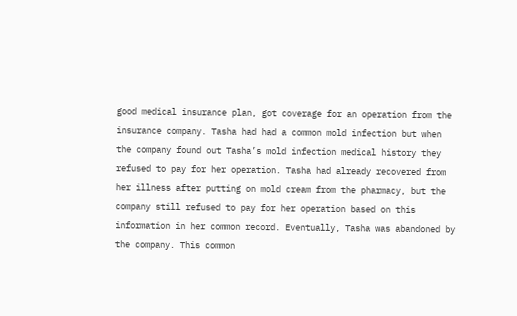good medical insurance plan, got coverage for an operation from the insurance company. Tasha had had a common mold infection but when the company found out Tasha’s mold infection medical history they refused to pay for her operation. Tasha had already recovered from her illness after putting on mold cream from the pharmacy, but the company still refused to pay for her operation based on this information in her common record. Eventually, Tasha was abandoned by the company. This common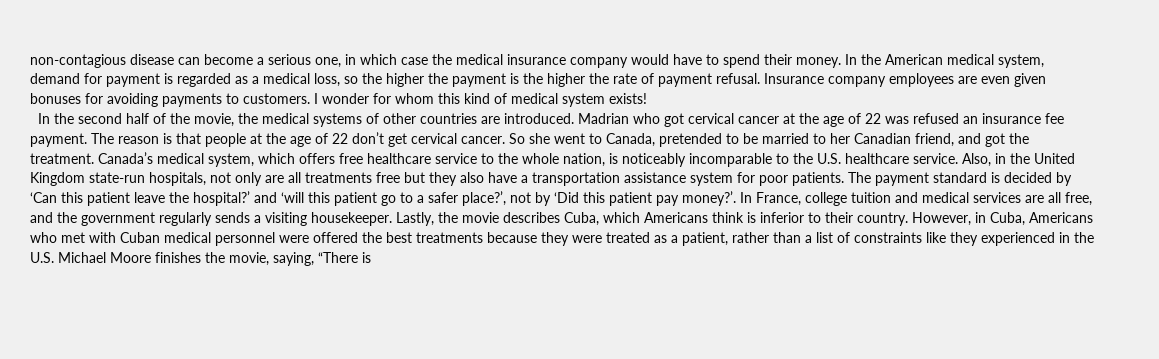non-contagious disease can become a serious one, in which case the medical insurance company would have to spend their money. In the American medical system, demand for payment is regarded as a medical loss, so the higher the payment is the higher the rate of payment refusal. Insurance company employees are even given bonuses for avoiding payments to customers. I wonder for whom this kind of medical system exists!
  In the second half of the movie, the medical systems of other countries are introduced. Madrian who got cervical cancer at the age of 22 was refused an insurance fee payment. The reason is that people at the age of 22 don’t get cervical cancer. So she went to Canada, pretended to be married to her Canadian friend, and got the treatment. Canada’s medical system, which offers free healthcare service to the whole nation, is noticeably incomparable to the U.S. healthcare service. Also, in the United Kingdom state-run hospitals, not only are all treatments free but they also have a transportation assistance system for poor patients. The payment standard is decided by ‘Can this patient leave the hospital?’ and ‘will this patient go to a safer place?’, not by ‘Did this patient pay money?’. In France, college tuition and medical services are all free, and the government regularly sends a visiting housekeeper. Lastly, the movie describes Cuba, which Americans think is inferior to their country. However, in Cuba, Americans who met with Cuban medical personnel were offered the best treatments because they were treated as a patient, rather than a list of constraints like they experienced in the U.S. Michael Moore finishes the movie, saying, “There is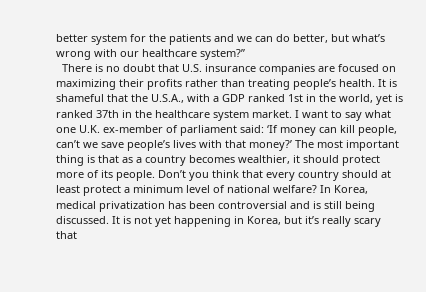better system for the patients and we can do better, but what’s wrong with our healthcare system?”
  There is no doubt that U.S. insurance companies are focused on maximizing their profits rather than treating people’s health. It is shameful that the U.S.A., with a GDP ranked 1st in the world, yet is ranked 37th in the healthcare system market. I want to say what one U.K. ex-member of parliament said: ‘If money can kill people, can’t we save people’s lives with that money?’ The most important thing is that as a country becomes wealthier, it should protect more of its people. Don’t you think that every country should at least protect a minimum level of national welfare? In Korea, medical privatization has been controversial and is still being discussed. It is not yet happening in Korea, but it’s really scary that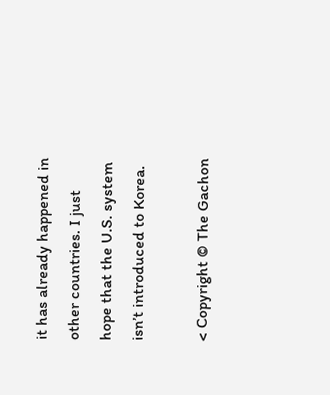it has already happened in other countries. I just hope that the U.S. system isn’t introduced to Korea.

< Copyright © The Gachon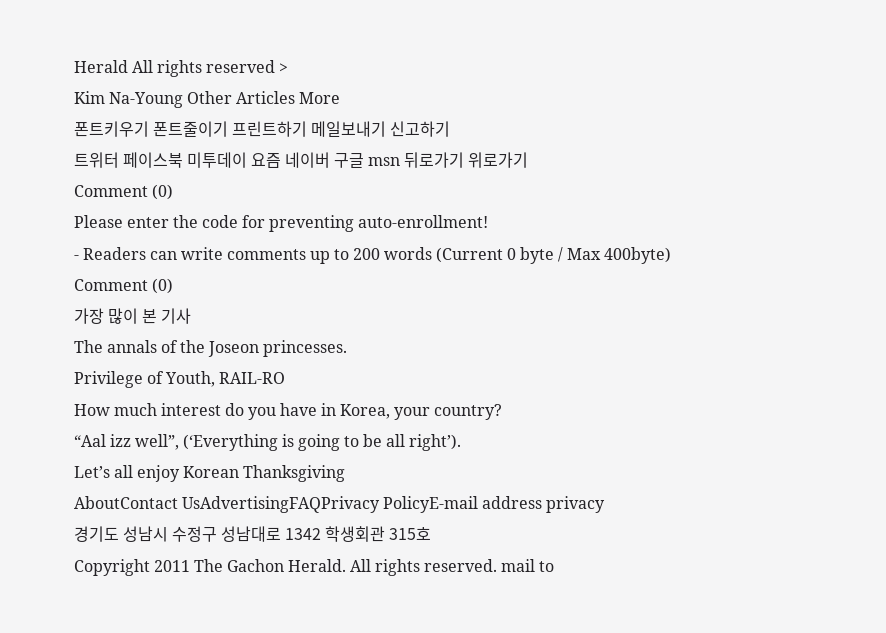Herald All rights reserved >
Kim Na-Young Other Articles More
폰트키우기 폰트줄이기 프린트하기 메일보내기 신고하기
트위터 페이스북 미투데이 요즘 네이버 구글 msn 뒤로가기 위로가기
Comment (0)
Please enter the code for preventing auto-enrollment!
- Readers can write comments up to 200 words (Current 0 byte / Max 400byte)
Comment (0)
가장 많이 본 기사
The annals of the Joseon princesses.
Privilege of Youth, RAIL-RO
How much interest do you have in Korea, your country?
“Aal izz well”, (‘Everything is going to be all right’).
Let’s all enjoy Korean Thanksgiving
AboutContact UsAdvertisingFAQPrivacy PolicyE-mail address privacy
경기도 성남시 수정구 성남대로 1342 학생회관 315호
Copyright 2011 The Gachon Herald. All rights reserved. mail to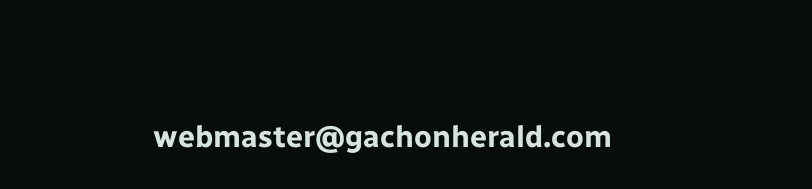webmaster@gachonherald.com